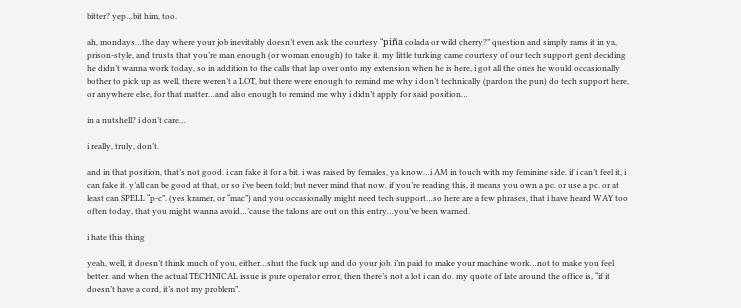bitter? yep…bit him, too.

ah, mondays…the day where your job inevitably doesn’t even ask the courtesy “piña colada or wild cherry?” question and simply rams it in ya, prison-style, and trusts that you’re man enough (or woman enough) to take it. my little turking came courtesy of our tech support gent deciding he didn’t wanna work today, so in addition to the calls that lap over onto my extension when he is here, i got all the ones he would occasionally bother to pick up as well. there weren’t a LOT, but there were enough to remind me why i don’t technically (pardon the pun) do tech support here, or anywhere else, for that matter…and also enough to remind me why i didn’t apply for said position…

in a nutshell? i don’t care…

i really, truly, don’t.

and in that position, that’s not good. i can fake it for a bit. i was raised by females, ya know…i AM in touch with my feminine side. if i can’t feel it, i can fake it. y’all can be good at that, or so i’ve been told; but never mind that now. if you’re reading this, it means you own a pc. or use a pc. or at least can SPELL “p-c”. (yes kramer, or “mac”) and you occasionally might need tech support…so here are a few phrases, that i have heard WAY too often today, that you might wanna avoid…’cause the talons are out on this entry…you’ve been warned.

i hate this thing

yeah, well, it doesn’t think much of you, either…shut the fuck up and do your job. i’m paid to make your machine work…not to make you feel better. and when the actual TECHNICAL issue is pure operator error, then there’s not a lot i can do. my quote of late around the office is, “if it doesn’t have a cord, it’s not my problem”.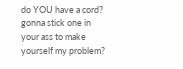do YOU have a cord? gonna stick one in your ass to make yourself my problem?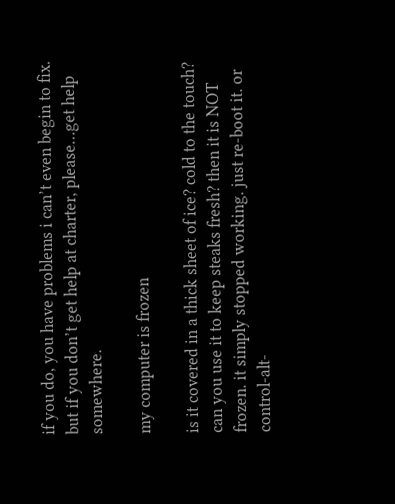if you do, you have problems i can’t even begin to fix. but if you don’t get help at charter, please…get help somewhere.

my computer is frozen

is it covered in a thick sheet of ice? cold to the touch? can you use it to keep steaks fresh? then it is NOT frozen. it simply stopped working. just re-boot it. or control-alt-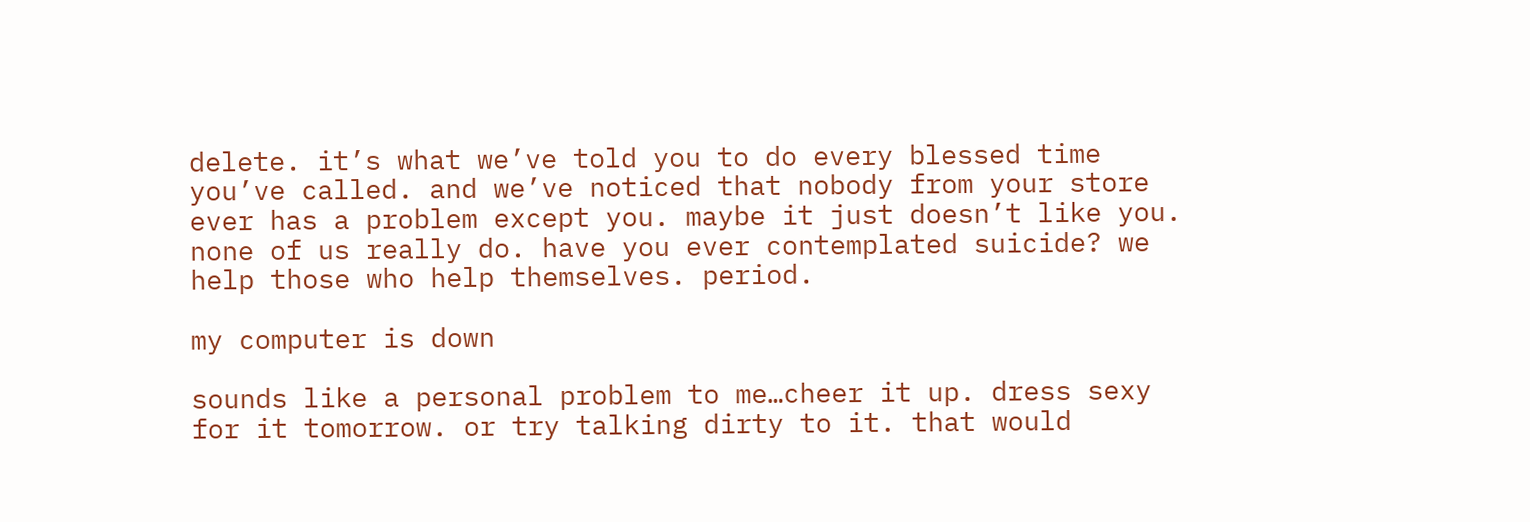delete. it’s what we’ve told you to do every blessed time you’ve called. and we’ve noticed that nobody from your store ever has a problem except you. maybe it just doesn’t like you. none of us really do. have you ever contemplated suicide? we help those who help themselves. period.

my computer is down

sounds like a personal problem to me…cheer it up. dress sexy for it tomorrow. or try talking dirty to it. that would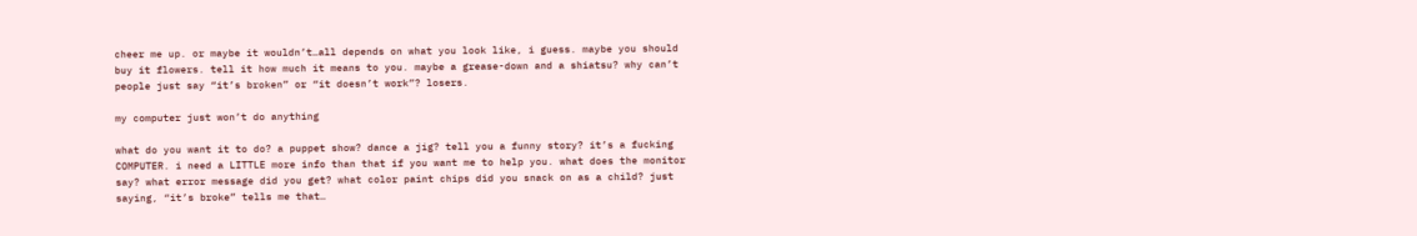cheer me up. or maybe it wouldn’t…all depends on what you look like, i guess. maybe you should buy it flowers. tell it how much it means to you. maybe a grease-down and a shiatsu? why can’t people just say “it’s broken” or “it doesn’t work”? losers.

my computer just won’t do anything

what do you want it to do? a puppet show? dance a jig? tell you a funny story? it’s a fucking COMPUTER. i need a LITTLE more info than that if you want me to help you. what does the monitor say? what error message did you get? what color paint chips did you snack on as a child? just saying, “it’s broke” tells me that…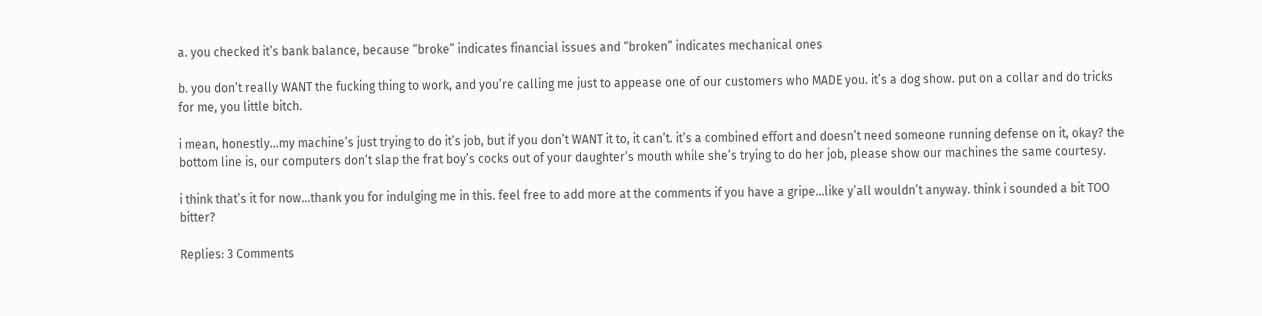a. you checked it’s bank balance, because “broke” indicates financial issues and “broken” indicates mechanical ones

b. you don’t really WANT the fucking thing to work, and you’re calling me just to appease one of our customers who MADE you. it’s a dog show. put on a collar and do tricks for me, you little bitch.

i mean, honestly…my machine’s just trying to do it’s job, but if you don’t WANT it to, it can’t. it’s a combined effort and doesn’t need someone running defense on it, okay? the bottom line is, our computers don’t slap the frat boy’s cocks out of your daughter’s mouth while she’s trying to do her job, please show our machines the same courtesy.

i think that’s it for now…thank you for indulging me in this. feel free to add more at the comments if you have a gripe…like y’all wouldn’t anyway. think i sounded a bit TOO bitter?

Replies: 3 Comments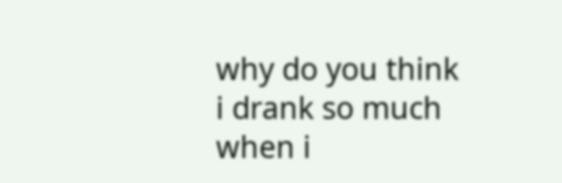why do you think i drank so much when i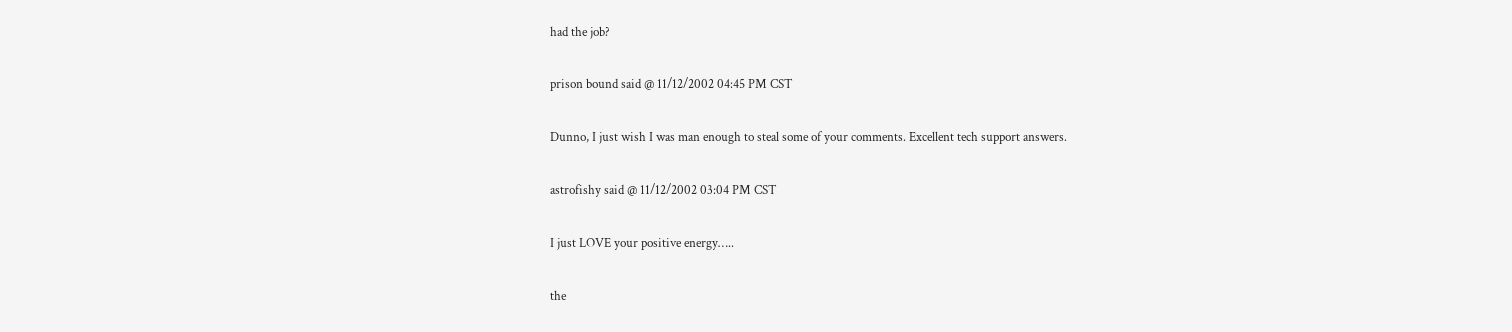had the job?

prison bound said @ 11/12/2002 04:45 PM CST

Dunno, I just wish I was man enough to steal some of your comments. Excellent tech support answers.

astrofishy said @ 11/12/2002 03:04 PM CST

I just LOVE your positive energy…..

the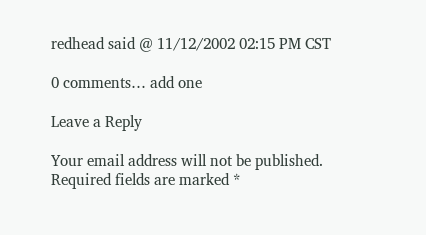redhead said @ 11/12/2002 02:15 PM CST

0 comments… add one

Leave a Reply

Your email address will not be published. Required fields are marked *